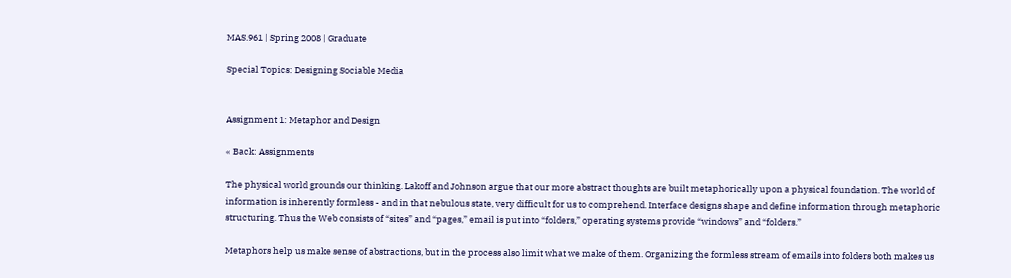MAS.961 | Spring 2008 | Graduate

Special Topics: Designing Sociable Media


Assignment 1: Metaphor and Design

« Back: Assignments

The physical world grounds our thinking. Lakoff and Johnson argue that our more abstract thoughts are built metaphorically upon a physical foundation. The world of information is inherently formless - and in that nebulous state, very difficult for us to comprehend. Interface designs shape and define information through metaphoric structuring. Thus the Web consists of “sites” and “pages,” email is put into “folders,” operating systems provide “windows” and “folders.”

Metaphors help us make sense of abstractions, but in the process also limit what we make of them. Organizing the formless stream of emails into folders both makes us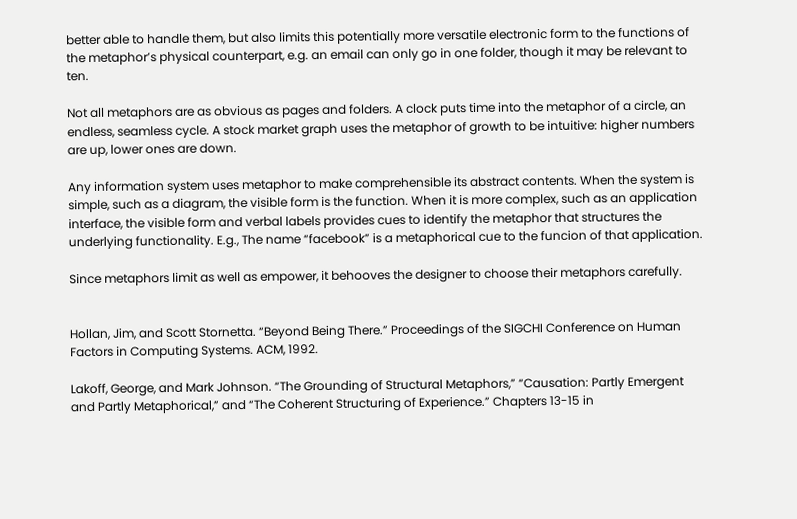better able to handle them, but also limits this potentially more versatile electronic form to the functions of the metaphor’s physical counterpart, e.g. an email can only go in one folder, though it may be relevant to ten.

Not all metaphors are as obvious as pages and folders. A clock puts time into the metaphor of a circle, an endless, seamless cycle. A stock market graph uses the metaphor of growth to be intuitive: higher numbers are up, lower ones are down.

Any information system uses metaphor to make comprehensible its abstract contents. When the system is simple, such as a diagram, the visible form is the function. When it is more complex, such as an application interface, the visible form and verbal labels provides cues to identify the metaphor that structures the underlying functionality. E.g., The name “facebook” is a metaphorical cue to the funcion of that application.

Since metaphors limit as well as empower, it behooves the designer to choose their metaphors carefully.


Hollan, Jim, and Scott Stornetta. “Beyond Being There.” Proceedings of the SIGCHI Conference on Human Factors in Computing Systems. ACM, 1992.

Lakoff, George, and Mark Johnson. “The Grounding of Structural Metaphors,” “Causation: Partly Emergent and Partly Metaphorical,” and “The Coherent Structuring of Experience.” Chapters 13-15 in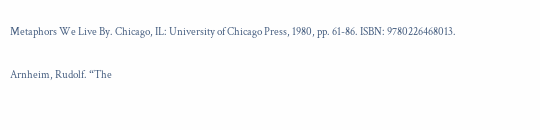Metaphors We Live By. Chicago, IL: University of Chicago Press, 1980, pp. 61-86. ISBN: 9780226468013.

Arnheim, Rudolf. “The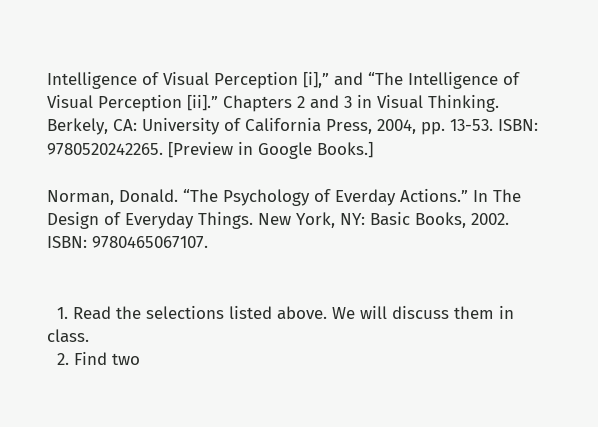Intelligence of Visual Perception [i],” and “The Intelligence of Visual Perception [ii].” Chapters 2 and 3 in Visual Thinking. Berkely, CA: University of California Press, 2004, pp. 13-53. ISBN: 9780520242265. [Preview in Google Books.]

Norman, Donald. “The Psychology of Everday Actions.” In The Design of Everyday Things. New York, NY: Basic Books, 2002. ISBN: 9780465067107.


  1. Read the selections listed above. We will discuss them in class.
  2. Find two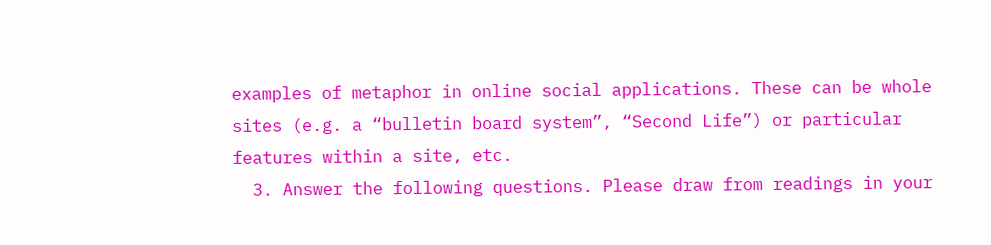examples of metaphor in online social applications. These can be whole sites (e.g. a “bulletin board system”, “Second Life”) or particular features within a site, etc.
  3. Answer the following questions. Please draw from readings in your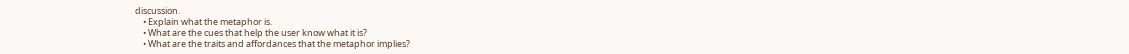discussion.
    • Explain what the metaphor is.
    • What are the cues that help the user know what it is?
    • What are the traits and affordances that the metaphor implies?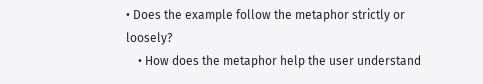• Does the example follow the metaphor strictly or loosely?
    • How does the metaphor help the user understand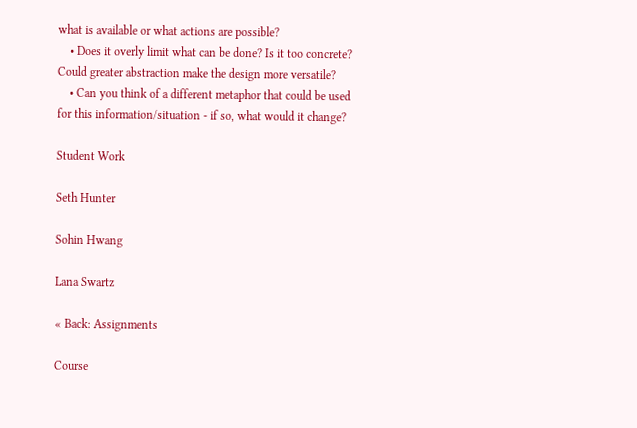what is available or what actions are possible?
    • Does it overly limit what can be done? Is it too concrete? Could greater abstraction make the design more versatile?
    • Can you think of a different metaphor that could be used for this information/situation - if so, what would it change?

Student Work

Seth Hunter

Sohin Hwang

Lana Swartz

« Back: Assignments

Course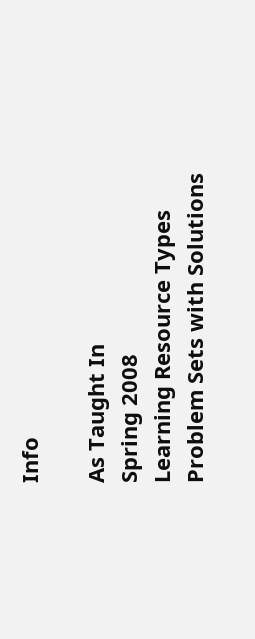Info

As Taught In
Spring 2008
Learning Resource Types
Problem Sets with Solutions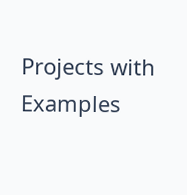Projects with Examples